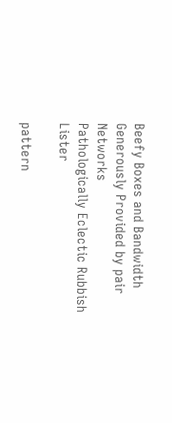Beefy Boxes and Bandwidth Generously Provided by pair Networks
Pathologically Eclectic Rubbish Lister

pattern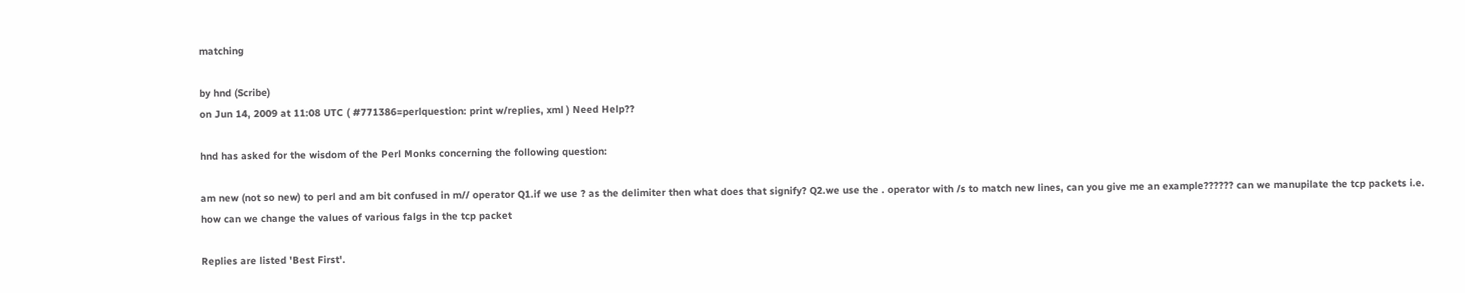matching

by hnd (Scribe)
on Jun 14, 2009 at 11:08 UTC ( #771386=perlquestion: print w/replies, xml ) Need Help??

hnd has asked for the wisdom of the Perl Monks concerning the following question:

am new (not so new) to perl and am bit confused in m// operator Q1.if we use ? as the delimiter then what does that signify? Q2.we use the . operator with /s to match new lines, can you give me an example?????? can we manupilate the tcp packets i.e. how can we change the values of various falgs in the tcp packet

Replies are listed 'Best First'.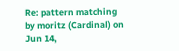Re: pattern matching
by moritz (Cardinal) on Jun 14,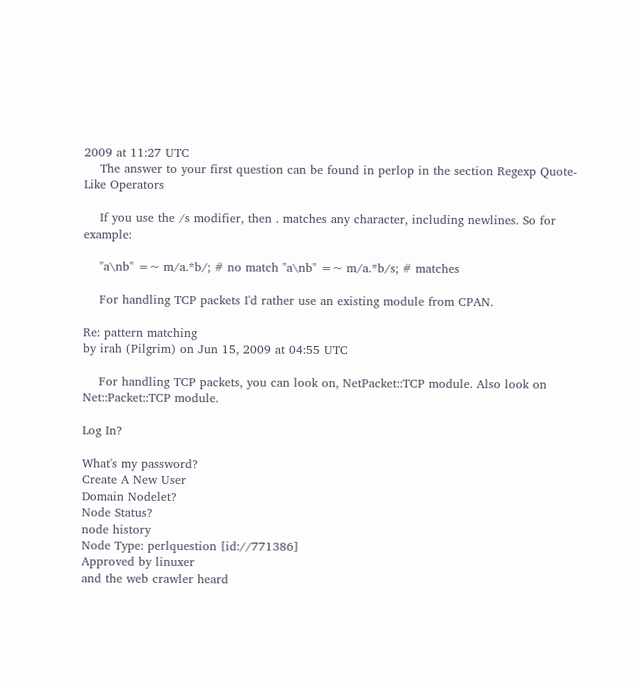2009 at 11:27 UTC
    The answer to your first question can be found in perlop in the section Regexp Quote-Like Operators

    If you use the /s modifier, then . matches any character, including newlines. So for example:

    "a\nb" =~ m/a.*b/; # no match "a\nb" =~ m/a.*b/s; # matches

    For handling TCP packets I'd rather use an existing module from CPAN.

Re: pattern matching
by irah (Pilgrim) on Jun 15, 2009 at 04:55 UTC

    For handling TCP packets, you can look on, NetPacket::TCP module. Also look on Net::Packet::TCP module.

Log In?

What's my password?
Create A New User
Domain Nodelet?
Node Status?
node history
Node Type: perlquestion [id://771386]
Approved by linuxer
and the web crawler heard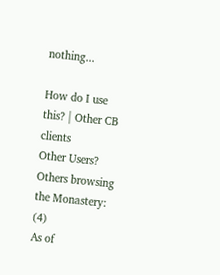nothing...

How do I use this? | Other CB clients
Other Users?
Others browsing the Monastery: (4)
As of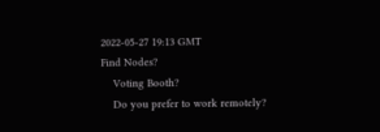2022-05-27 19:13 GMT
Find Nodes?
    Voting Booth?
    Do you prefer to work remotely?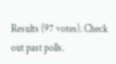Results (97 votes). Check out past polls.